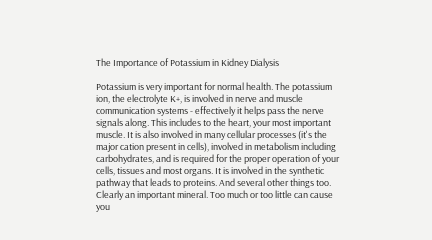The Importance of Potassium in Kidney Dialysis

Potassium is very important for normal health. The potassium ion, the electrolyte K+, is involved in nerve and muscle communication systems - effectively it helps pass the nerve signals along. This includes to the heart, your most important muscle. It is also involved in many cellular processes (it's the major cation present in cells), involved in metabolism including carbohydrates, and is required for the proper operation of your cells, tissues and most organs. It is involved in the synthetic pathway that leads to proteins. And several other things too. Clearly an important mineral. Too much or too little can cause you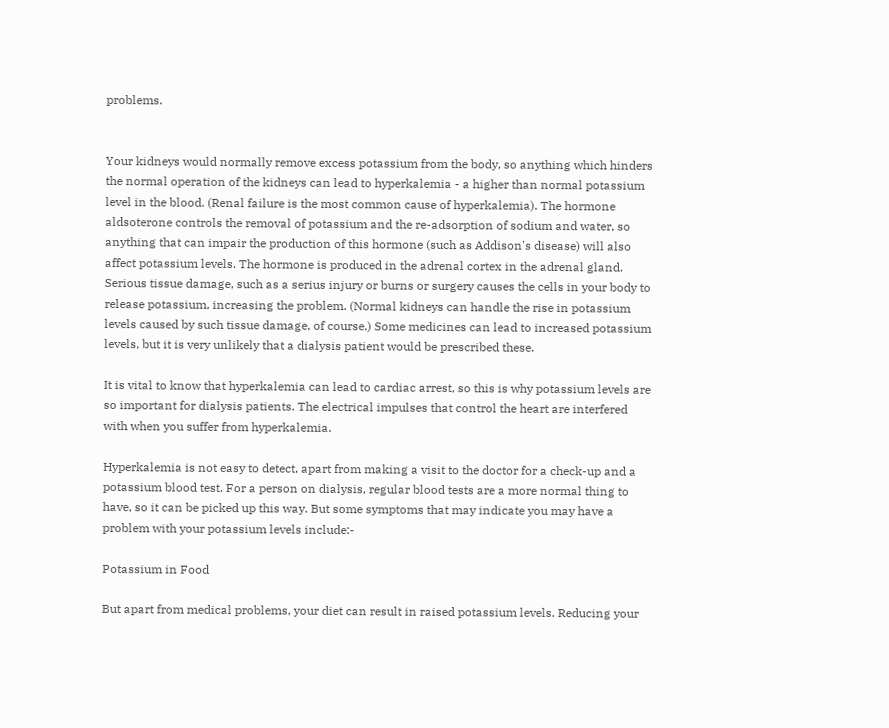problems.


Your kidneys would normally remove excess potassium from the body, so anything which hinders the normal operation of the kidneys can lead to hyperkalemia - a higher than normal potassium level in the blood. (Renal failure is the most common cause of hyperkalemia). The hormone aldsoterone controls the removal of potassium and the re-adsorption of sodium and water, so anything that can impair the production of this hormone (such as Addison's disease) will also affect potassium levels. The hormone is produced in the adrenal cortex in the adrenal gland. Serious tissue damage, such as a serius injury or burns or surgery causes the cells in your body to release potassium, increasing the problem. (Normal kidneys can handle the rise in potassium levels caused by such tissue damage, of course.) Some medicines can lead to increased potassium levels, but it is very unlikely that a dialysis patient would be prescribed these.

It is vital to know that hyperkalemia can lead to cardiac arrest, so this is why potassium levels are so important for dialysis patients. The electrical impulses that control the heart are interfered with when you suffer from hyperkalemia.

Hyperkalemia is not easy to detect, apart from making a visit to the doctor for a check-up and a potassium blood test. For a person on dialysis, regular blood tests are a more normal thing to have, so it can be picked up this way. But some symptoms that may indicate you may have a problem with your potassium levels include:-

Potassium in Food

But apart from medical problems, your diet can result in raised potassium levels. Reducing your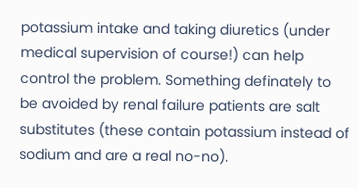potassium intake and taking diuretics (under medical supervision of course!) can help control the problem. Something definately to be avoided by renal failure patients are salt substitutes (these contain potassium instead of sodium and are a real no-no).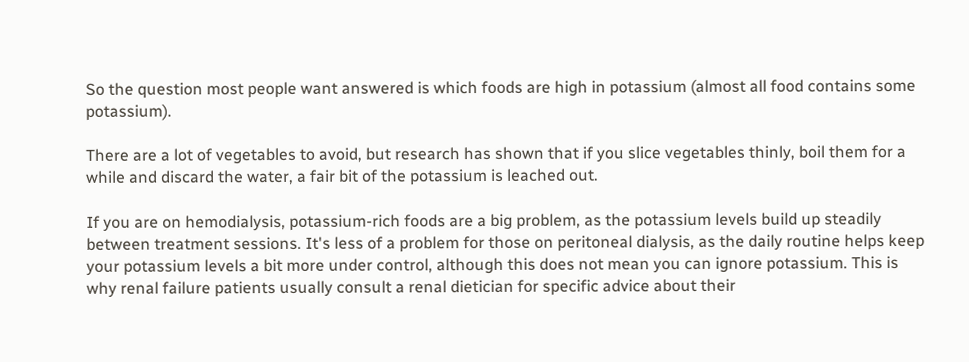So the question most people want answered is which foods are high in potassium (almost all food contains some potassium).

There are a lot of vegetables to avoid, but research has shown that if you slice vegetables thinly, boil them for a while and discard the water, a fair bit of the potassium is leached out.

If you are on hemodialysis, potassium-rich foods are a big problem, as the potassium levels build up steadily between treatment sessions. It's less of a problem for those on peritoneal dialysis, as the daily routine helps keep your potassium levels a bit more under control, although this does not mean you can ignore potassium. This is why renal failure patients usually consult a renal dietician for specific advice about their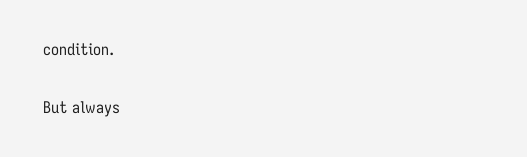condition.

But always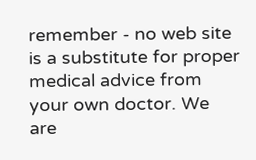remember - no web site is a substitute for proper medical advice from your own doctor. We are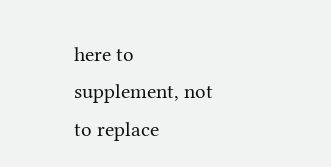here to supplement, not to replace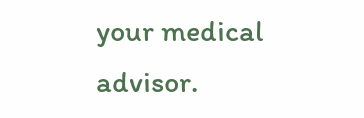your medical advisor.